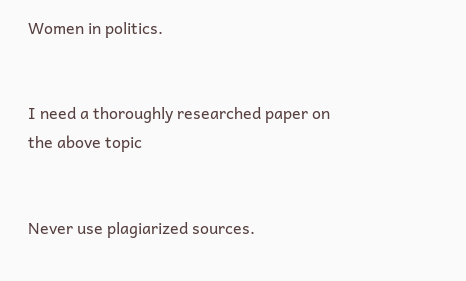Women in politics.


I need a thoroughly researched paper on the above topic


Never use plagiarized sources.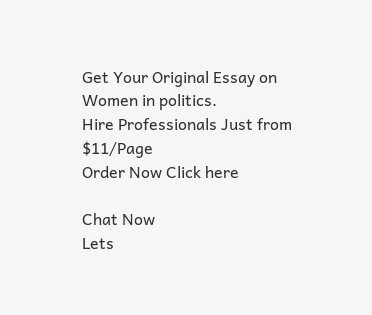Get Your Original Essay on
Women in politics.
Hire Professionals Just from $11/Page
Order Now Click here

Chat Now
Lets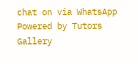chat on via WhatsApp
Powered by Tutors Gallery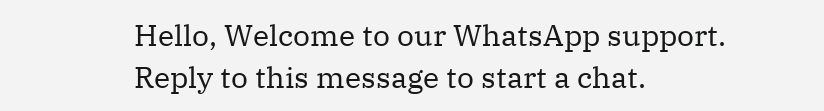Hello, Welcome to our WhatsApp support. Reply to this message to start a chat.